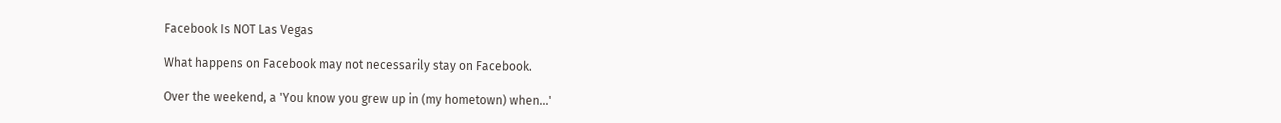Facebook Is NOT Las Vegas

What happens on Facebook may not necessarily stay on Facebook.

Over the weekend, a 'You know you grew up in (my hometown) when...'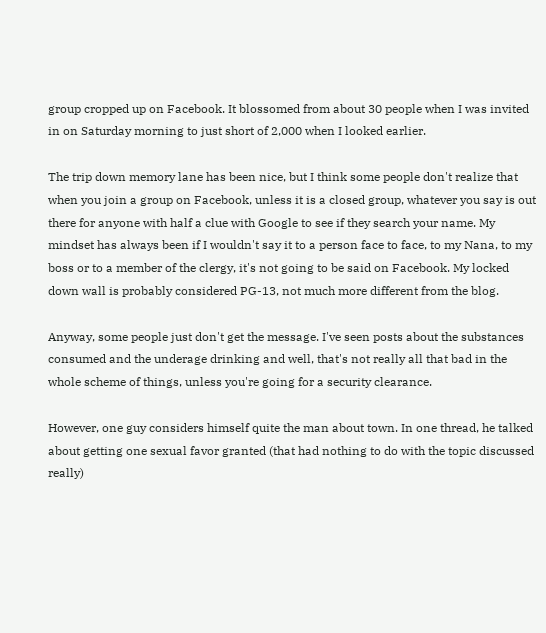group cropped up on Facebook. It blossomed from about 30 people when I was invited in on Saturday morning to just short of 2,000 when I looked earlier.

The trip down memory lane has been nice, but I think some people don't realize that when you join a group on Facebook, unless it is a closed group, whatever you say is out there for anyone with half a clue with Google to see if they search your name. My mindset has always been if I wouldn't say it to a person face to face, to my Nana, to my boss or to a member of the clergy, it's not going to be said on Facebook. My locked down wall is probably considered PG-13, not much more different from the blog.

Anyway, some people just don't get the message. I've seen posts about the substances consumed and the underage drinking and well, that's not really all that bad in the whole scheme of things, unless you're going for a security clearance.

However, one guy considers himself quite the man about town. In one thread, he talked about getting one sexual favor granted (that had nothing to do with the topic discussed really)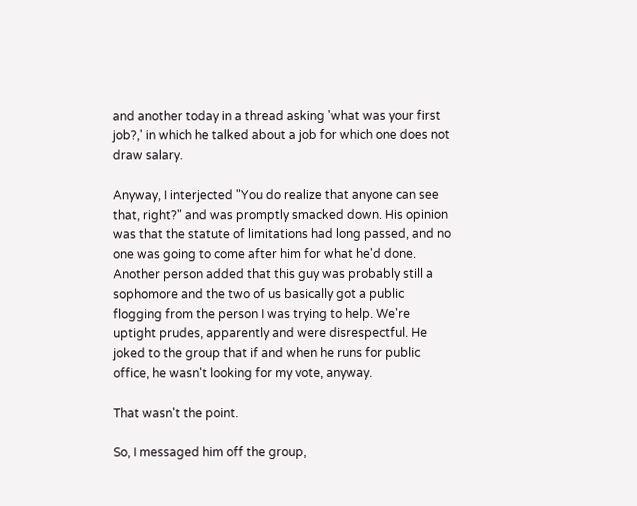and another today in a thread asking 'what was your first job?,' in which he talked about a job for which one does not draw salary.

Anyway, I interjected "You do realize that anyone can see that, right?" and was promptly smacked down. His opinion was that the statute of limitations had long passed, and no one was going to come after him for what he'd done. Another person added that this guy was probably still a sophomore and the two of us basically got a public flogging from the person I was trying to help. We're uptight prudes, apparently and were disrespectful. He joked to the group that if and when he runs for public office, he wasn't looking for my vote, anyway.

That wasn't the point.

So, I messaged him off the group,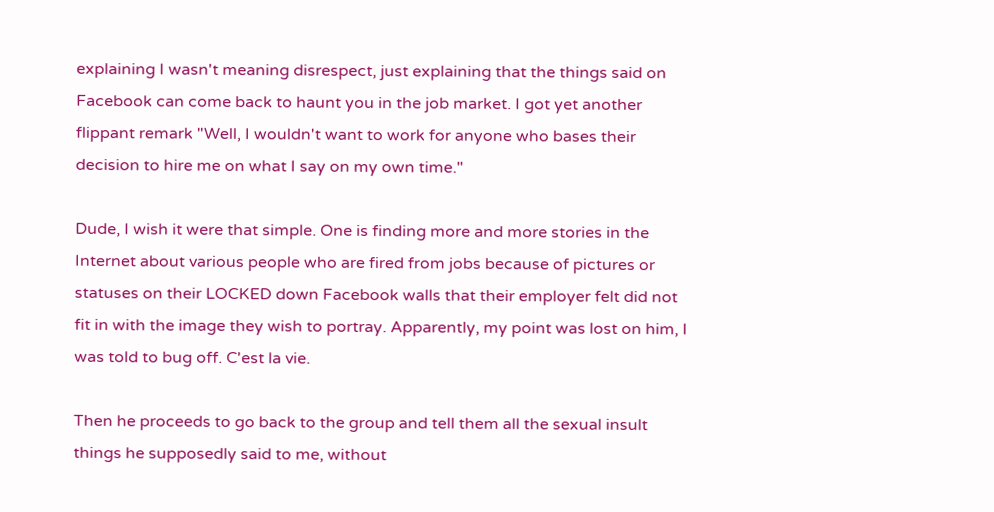explaining I wasn't meaning disrespect, just explaining that the things said on Facebook can come back to haunt you in the job market. I got yet another flippant remark "Well, I wouldn't want to work for anyone who bases their decision to hire me on what I say on my own time."

Dude, I wish it were that simple. One is finding more and more stories in the Internet about various people who are fired from jobs because of pictures or statuses on their LOCKED down Facebook walls that their employer felt did not fit in with the image they wish to portray. Apparently, my point was lost on him, I was told to bug off. C'est la vie.

Then he proceeds to go back to the group and tell them all the sexual insult things he supposedly said to me, without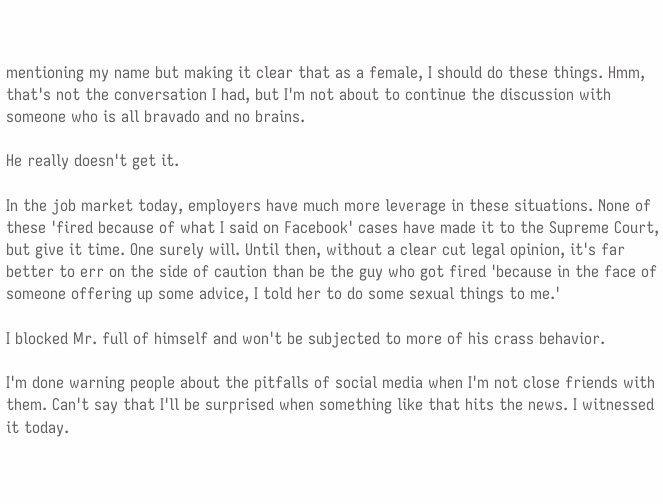mentioning my name but making it clear that as a female, I should do these things. Hmm, that's not the conversation I had, but I'm not about to continue the discussion with someone who is all bravado and no brains.

He really doesn't get it.

In the job market today, employers have much more leverage in these situations. None of these 'fired because of what I said on Facebook' cases have made it to the Supreme Court, but give it time. One surely will. Until then, without a clear cut legal opinion, it's far better to err on the side of caution than be the guy who got fired 'because in the face of someone offering up some advice, I told her to do some sexual things to me.'

I blocked Mr. full of himself and won't be subjected to more of his crass behavior.

I'm done warning people about the pitfalls of social media when I'm not close friends with them. Can't say that I'll be surprised when something like that hits the news. I witnessed it today.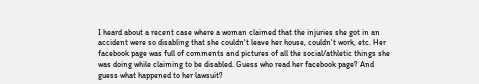I heard about a recent case where a woman claimed that the injuries she got in an accident were so disabling that she couldn't leave her house, couldn't work, etc. Her facebook page was full of comments and pictures of all the social/athletic things she was doing while claiming to be disabled. Guess who read her facebook page? And guess what happened to her lawsuit?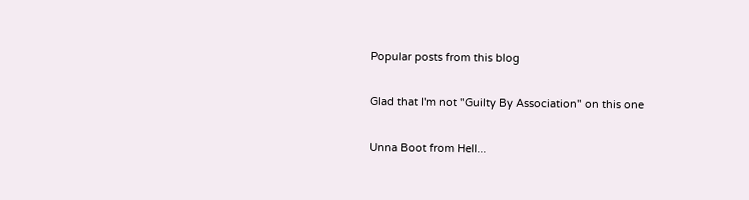Popular posts from this blog

Glad that I'm not "Guilty By Association" on this one

Unna Boot from Hell...